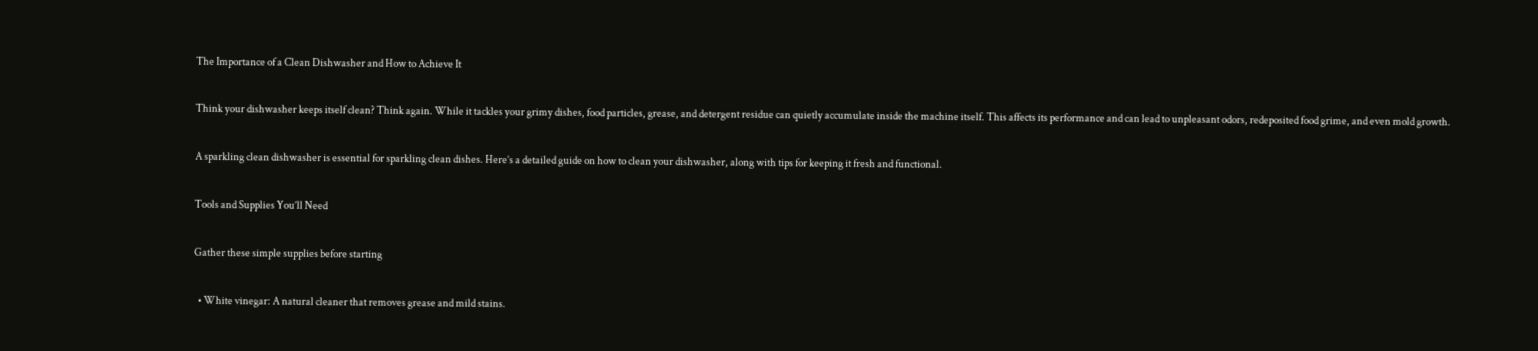The Importance of a Clean Dishwasher and How to Achieve It

Think your dishwasher keeps itself clean? Think again. While it tackles your grimy dishes, food particles, grease, and detergent residue can quietly accumulate inside the machine itself. This affects its performance and can lead to unpleasant odors, redeposited food grime, and even mold growth.

A sparkling clean dishwasher is essential for sparkling clean dishes. Here’s a detailed guide on how to clean your dishwasher, along with tips for keeping it fresh and functional.

Tools and Supplies You’ll Need

Gather these simple supplies before starting

  • White vinegar: A natural cleaner that removes grease and mild stains.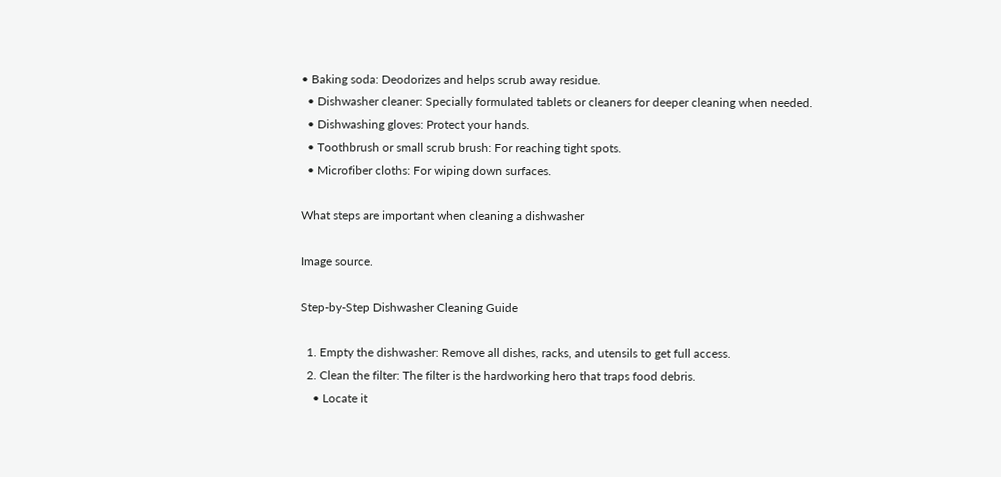• Baking soda: Deodorizes and helps scrub away residue.
  • Dishwasher cleaner: Specially formulated tablets or cleaners for deeper cleaning when needed.
  • Dishwashing gloves: Protect your hands.
  • Toothbrush or small scrub brush: For reaching tight spots.
  • Microfiber cloths: For wiping down surfaces.

What steps are important when cleaning a dishwasher

Image source.

Step-by-Step Dishwasher Cleaning Guide

  1. Empty the dishwasher: Remove all dishes, racks, and utensils to get full access.
  2. Clean the filter: The filter is the hardworking hero that traps food debris.
    • Locate it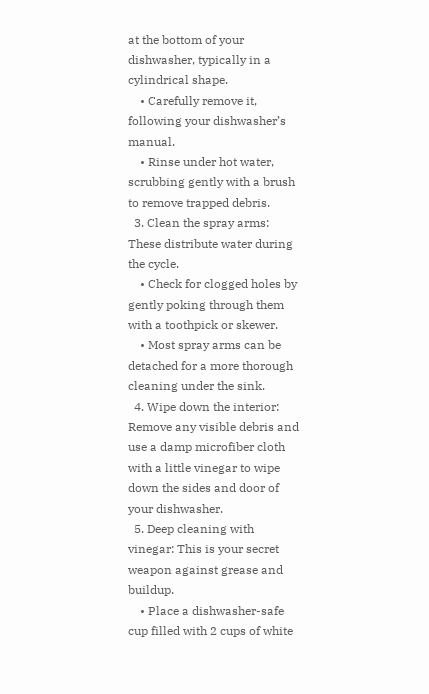at the bottom of your dishwasher, typically in a cylindrical shape.
    • Carefully remove it, following your dishwasher’s manual.
    • Rinse under hot water, scrubbing gently with a brush to remove trapped debris.
  3. Clean the spray arms: These distribute water during the cycle.
    • Check for clogged holes by gently poking through them with a toothpick or skewer.
    • Most spray arms can be detached for a more thorough cleaning under the sink.
  4. Wipe down the interior: Remove any visible debris and use a damp microfiber cloth with a little vinegar to wipe down the sides and door of your dishwasher.
  5. Deep cleaning with vinegar: This is your secret weapon against grease and buildup.
    • Place a dishwasher-safe cup filled with 2 cups of white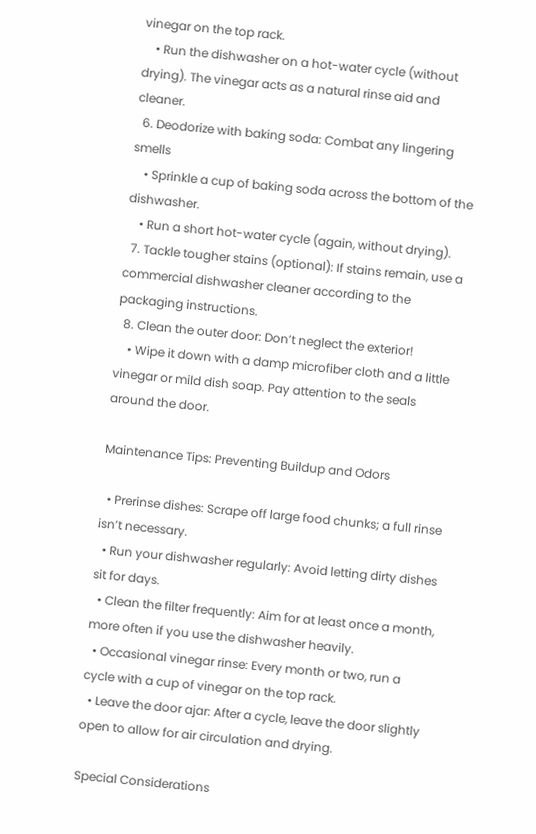vinegar on the top rack.
    • Run the dishwasher on a hot-water cycle (without drying). The vinegar acts as a natural rinse aid and cleaner.
  6. Deodorize with baking soda: Combat any lingering smells
    • Sprinkle a cup of baking soda across the bottom of the dishwasher.
    • Run a short hot-water cycle (again, without drying).
  7. Tackle tougher stains (optional): If stains remain, use a commercial dishwasher cleaner according to the packaging instructions.
  8. Clean the outer door: Don’t neglect the exterior!
    • Wipe it down with a damp microfiber cloth and a little vinegar or mild dish soap. Pay attention to the seals around the door.

Maintenance Tips: Preventing Buildup and Odors

  • Prerinse dishes: Scrape off large food chunks; a full rinse isn’t necessary.
  • Run your dishwasher regularly: Avoid letting dirty dishes sit for days.
  • Clean the filter frequently: Aim for at least once a month, more often if you use the dishwasher heavily.
  • Occasional vinegar rinse: Every month or two, run a cycle with a cup of vinegar on the top rack.
  • Leave the door ajar: After a cycle, leave the door slightly open to allow for air circulation and drying.

Special Considerations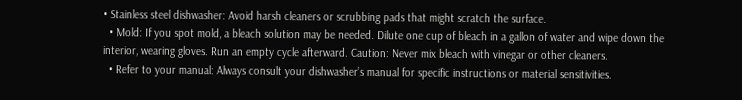• Stainless steel dishwasher: Avoid harsh cleaners or scrubbing pads that might scratch the surface.
  • Mold: If you spot mold, a bleach solution may be needed. Dilute one cup of bleach in a gallon of water and wipe down the interior, wearing gloves. Run an empty cycle afterward. Caution: Never mix bleach with vinegar or other cleaners.
  • Refer to your manual: Always consult your dishwasher’s manual for specific instructions or material sensitivities.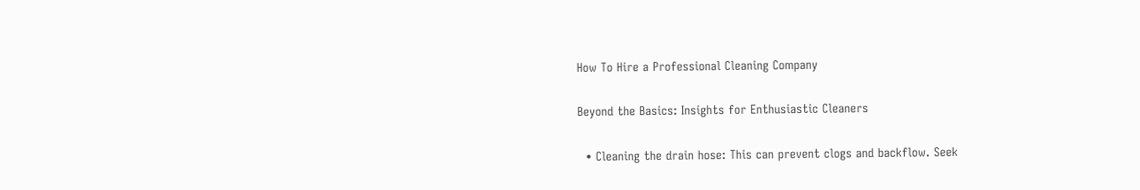How To Hire a Professional Cleaning Company

Beyond the Basics: Insights for Enthusiastic Cleaners

  • Cleaning the drain hose: This can prevent clogs and backflow. Seek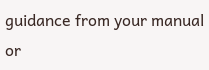guidance from your manual or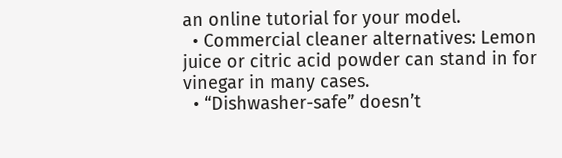an online tutorial for your model.
  • Commercial cleaner alternatives: Lemon juice or citric acid powder can stand in for vinegar in many cases.
  • “Dishwasher-safe” doesn’t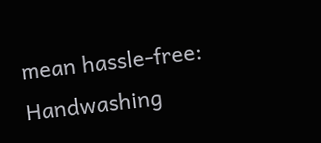mean hassle-free: Handwashing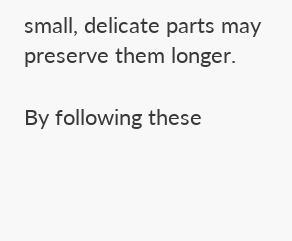small, delicate parts may preserve them longer.

By following these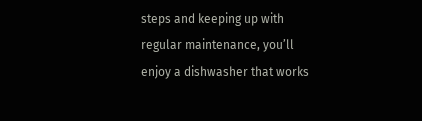steps and keeping up with regular maintenance, you’ll enjoy a dishwasher that works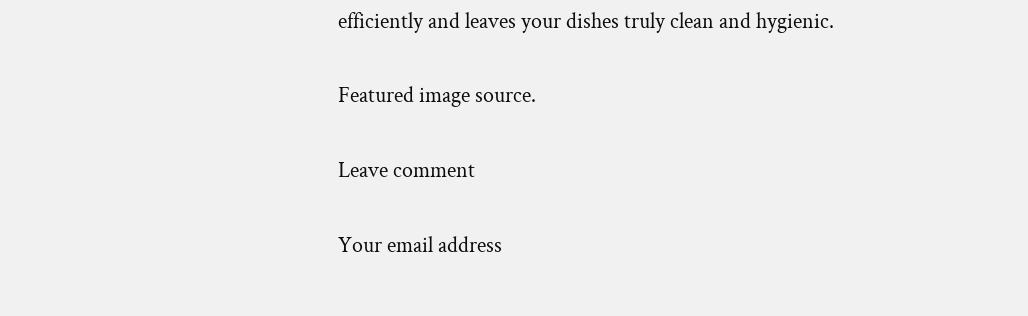efficiently and leaves your dishes truly clean and hygienic.

Featured image source.

Leave comment

Your email address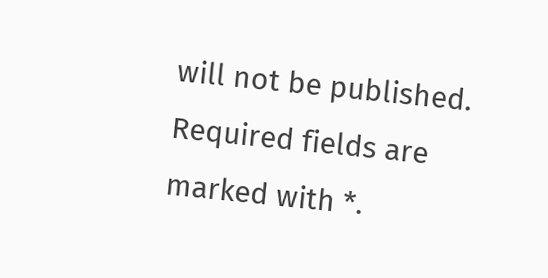will not be published. Required fields are marked with *.